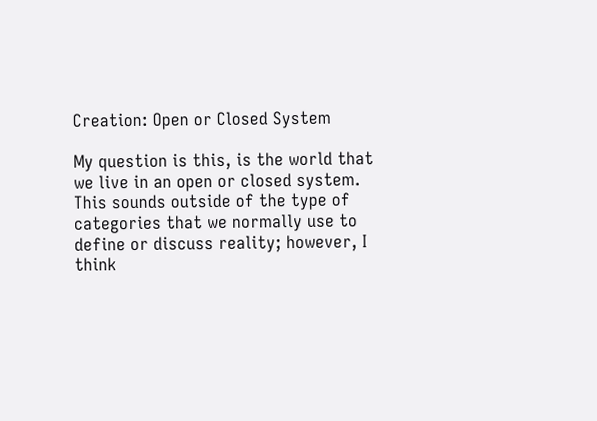Creation: Open or Closed System

My question is this, is the world that we live in an open or closed system. This sounds outside of the type of categories that we normally use to define or discuss reality; however, I think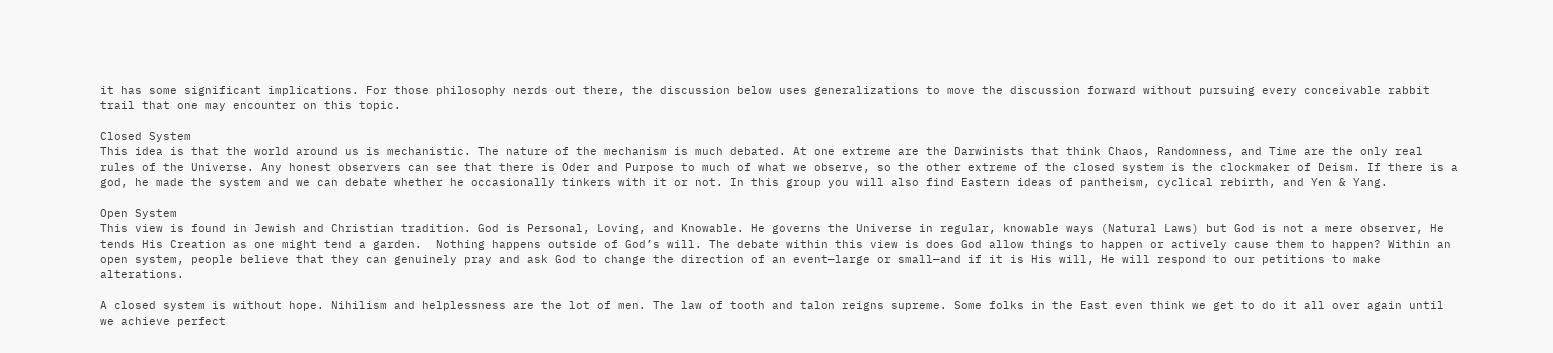it has some significant implications. For those philosophy nerds out there, the discussion below uses generalizations to move the discussion forward without pursuing every conceivable rabbit trail that one may encounter on this topic.

Closed System
This idea is that the world around us is mechanistic. The nature of the mechanism is much debated. At one extreme are the Darwinists that think Chaos, Randomness, and Time are the only real rules of the Universe. Any honest observers can see that there is Oder and Purpose to much of what we observe, so the other extreme of the closed system is the clockmaker of Deism. If there is a god, he made the system and we can debate whether he occasionally tinkers with it or not. In this group you will also find Eastern ideas of pantheism, cyclical rebirth, and Yen & Yang.

Open System
This view is found in Jewish and Christian tradition. God is Personal, Loving, and Knowable. He governs the Universe in regular, knowable ways (Natural Laws) but God is not a mere observer, He tends His Creation as one might tend a garden.  Nothing happens outside of God’s will. The debate within this view is does God allow things to happen or actively cause them to happen? Within an open system, people believe that they can genuinely pray and ask God to change the direction of an event—large or small—and if it is His will, He will respond to our petitions to make alterations.

A closed system is without hope. Nihilism and helplessness are the lot of men. The law of tooth and talon reigns supreme. Some folks in the East even think we get to do it all over again until we achieve perfect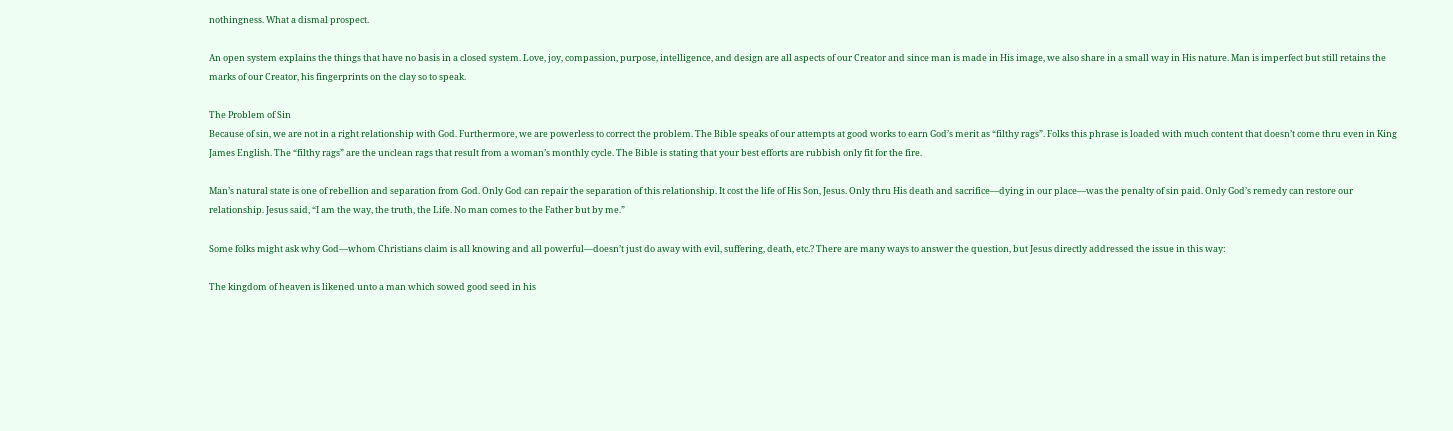nothingness. What a dismal prospect.

An open system explains the things that have no basis in a closed system. Love, joy, compassion, purpose, intelligence, and design are all aspects of our Creator and since man is made in His image, we also share in a small way in His nature. Man is imperfect but still retains the marks of our Creator, his fingerprints on the clay so to speak.

The Problem of Sin
Because of sin, we are not in a right relationship with God. Furthermore, we are powerless to correct the problem. The Bible speaks of our attempts at good works to earn God’s merit as “filthy rags”. Folks this phrase is loaded with much content that doesn’t come thru even in King James English. The “filthy rags” are the unclean rags that result from a woman’s monthly cycle. The Bible is stating that your best efforts are rubbish only fit for the fire.

Man’s natural state is one of rebellion and separation from God. Only God can repair the separation of this relationship. It cost the life of His Son, Jesus. Only thru His death and sacrifice—dying in our place—was the penalty of sin paid. Only God’s remedy can restore our relationship. Jesus said, “I am the way, the truth, the Life. No man comes to the Father but by me.”

Some folks might ask why God—whom Christians claim is all knowing and all powerful—doesn’t just do away with evil, suffering, death, etc.? There are many ways to answer the question, but Jesus directly addressed the issue in this way:

The kingdom of heaven is likened unto a man which sowed good seed in his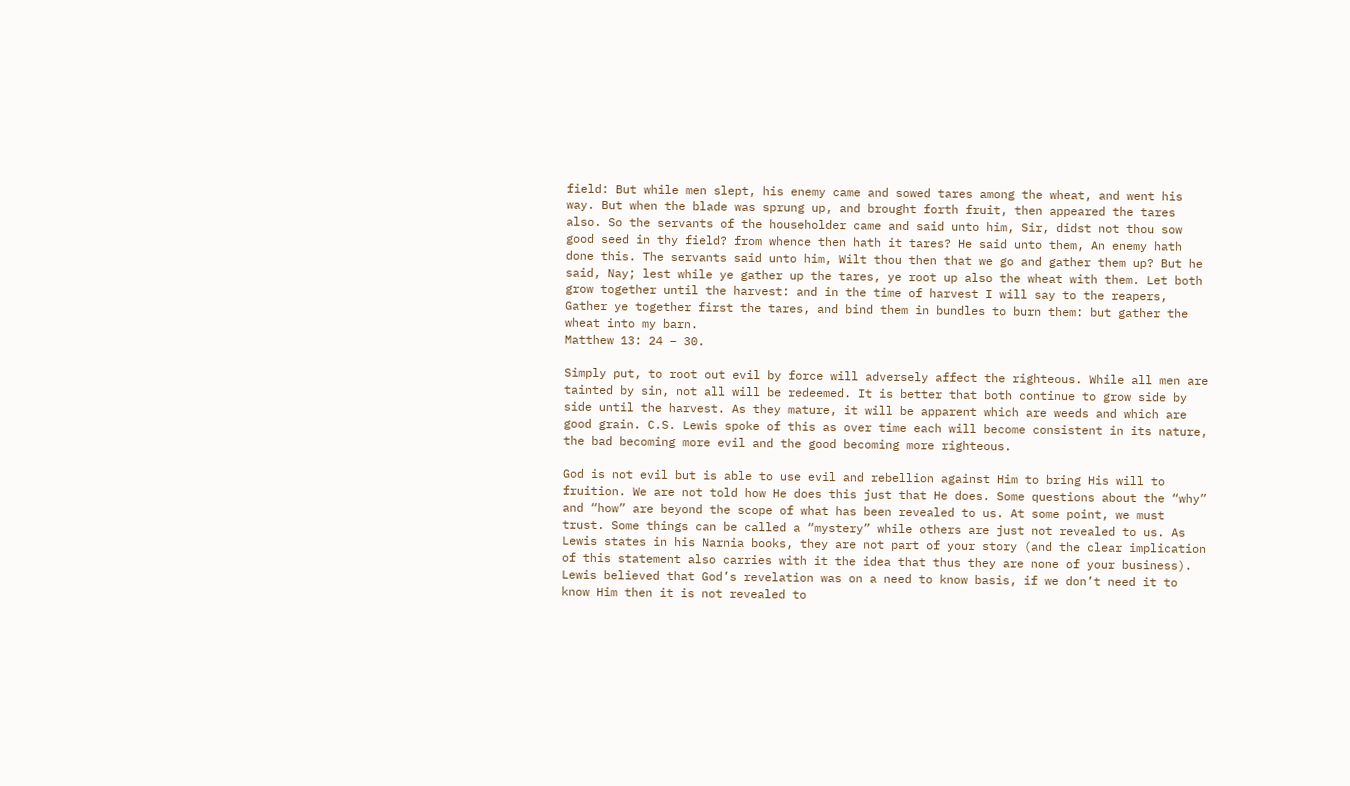field: But while men slept, his enemy came and sowed tares among the wheat, and went his way. But when the blade was sprung up, and brought forth fruit, then appeared the tares also. So the servants of the householder came and said unto him, Sir, didst not thou sow good seed in thy field? from whence then hath it tares? He said unto them, An enemy hath done this. The servants said unto him, Wilt thou then that we go and gather them up? But he said, Nay; lest while ye gather up the tares, ye root up also the wheat with them. Let both grow together until the harvest: and in the time of harvest I will say to the reapers, Gather ye together first the tares, and bind them in bundles to burn them: but gather the wheat into my barn.
Matthew 13: 24 – 30.

Simply put, to root out evil by force will adversely affect the righteous. While all men are tainted by sin, not all will be redeemed. It is better that both continue to grow side by side until the harvest. As they mature, it will be apparent which are weeds and which are good grain. C.S. Lewis spoke of this as over time each will become consistent in its nature, the bad becoming more evil and the good becoming more righteous.

God is not evil but is able to use evil and rebellion against Him to bring His will to fruition. We are not told how He does this just that He does. Some questions about the “why” and “how” are beyond the scope of what has been revealed to us. At some point, we must trust. Some things can be called a “mystery” while others are just not revealed to us. As Lewis states in his Narnia books, they are not part of your story (and the clear implication of this statement also carries with it the idea that thus they are none of your business). Lewis believed that God’s revelation was on a need to know basis, if we don’t need it to know Him then it is not revealed to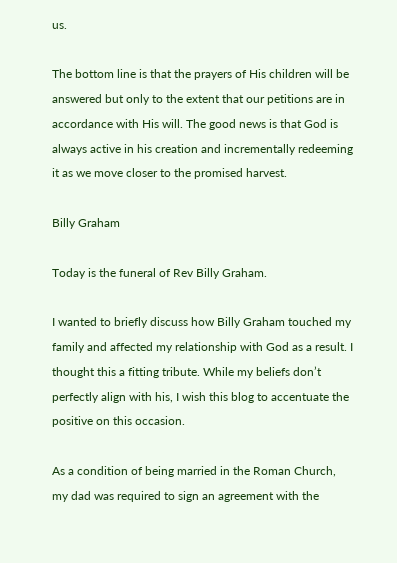us.

The bottom line is that the prayers of His children will be answered but only to the extent that our petitions are in accordance with His will. The good news is that God is always active in his creation and incrementally redeeming it as we move closer to the promised harvest.

Billy Graham

Today is the funeral of Rev Billy Graham.

I wanted to briefly discuss how Billy Graham touched my family and affected my relationship with God as a result. I thought this a fitting tribute. While my beliefs don’t perfectly align with his, I wish this blog to accentuate the positive on this occasion.

As a condition of being married in the Roman Church, my dad was required to sign an agreement with the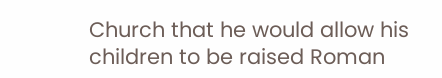Church that he would allow his children to be raised Roman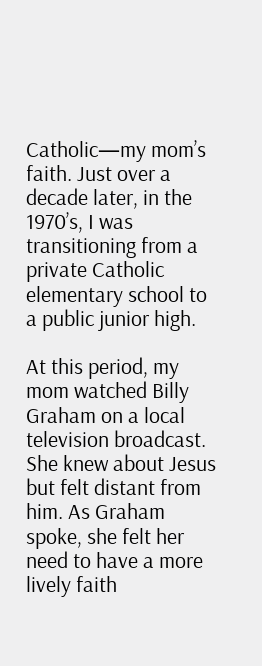Catholic—my mom’s faith. Just over a decade later, in the 1970’s, I was transitioning from a private Catholic elementary school to a public junior high.

At this period, my mom watched Billy Graham on a local television broadcast. She knew about Jesus but felt distant from him. As Graham spoke, she felt her need to have a more lively faith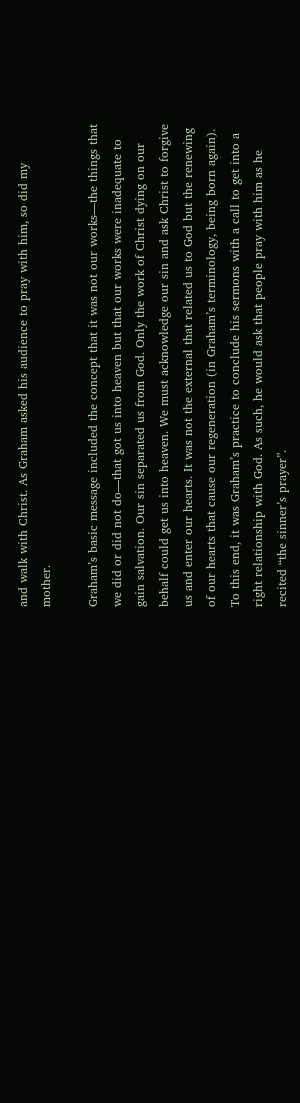and walk with Christ. As Graham asked his audience to pray with him, so did my mother.

Graham’s basic message included the concept that it was not our works—the things that we did or did not do—that got us into heaven but that our works were inadequate to gain salvation. Our sin separated us from God. Only the work of Christ dying on our behalf could get us into heaven. We must acknowledge our sin and ask Christ to forgive us and enter our hearts. It was not the external that related us to God but the renewing of our hearts that cause our regeneration (in Graham’s terminology, being born again). To this end, it was Graham’s practice to conclude his sermons with a call to get into a right relationship with God. As such, he would ask that people pray with him as he recited “the sinner’s prayer”.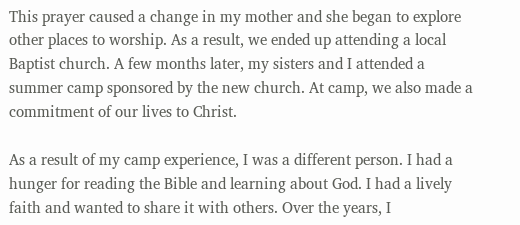This prayer caused a change in my mother and she began to explore other places to worship. As a result, we ended up attending a local Baptist church. A few months later, my sisters and I attended a summer camp sponsored by the new church. At camp, we also made a commitment of our lives to Christ.

As a result of my camp experience, I was a different person. I had a hunger for reading the Bible and learning about God. I had a lively faith and wanted to share it with others. Over the years, I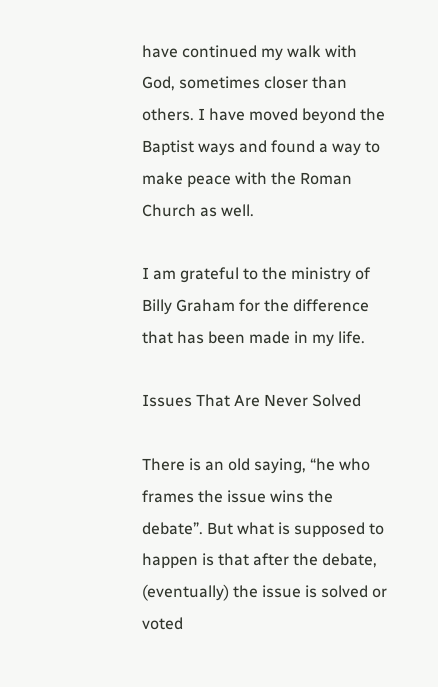have continued my walk with God, sometimes closer than others. I have moved beyond the Baptist ways and found a way to make peace with the Roman Church as well.

I am grateful to the ministry of Billy Graham for the difference that has been made in my life.

Issues That Are Never Solved

There is an old saying, “he who frames the issue wins the debate”. But what is supposed to happen is that after the debate, (eventually) the issue is solved or voted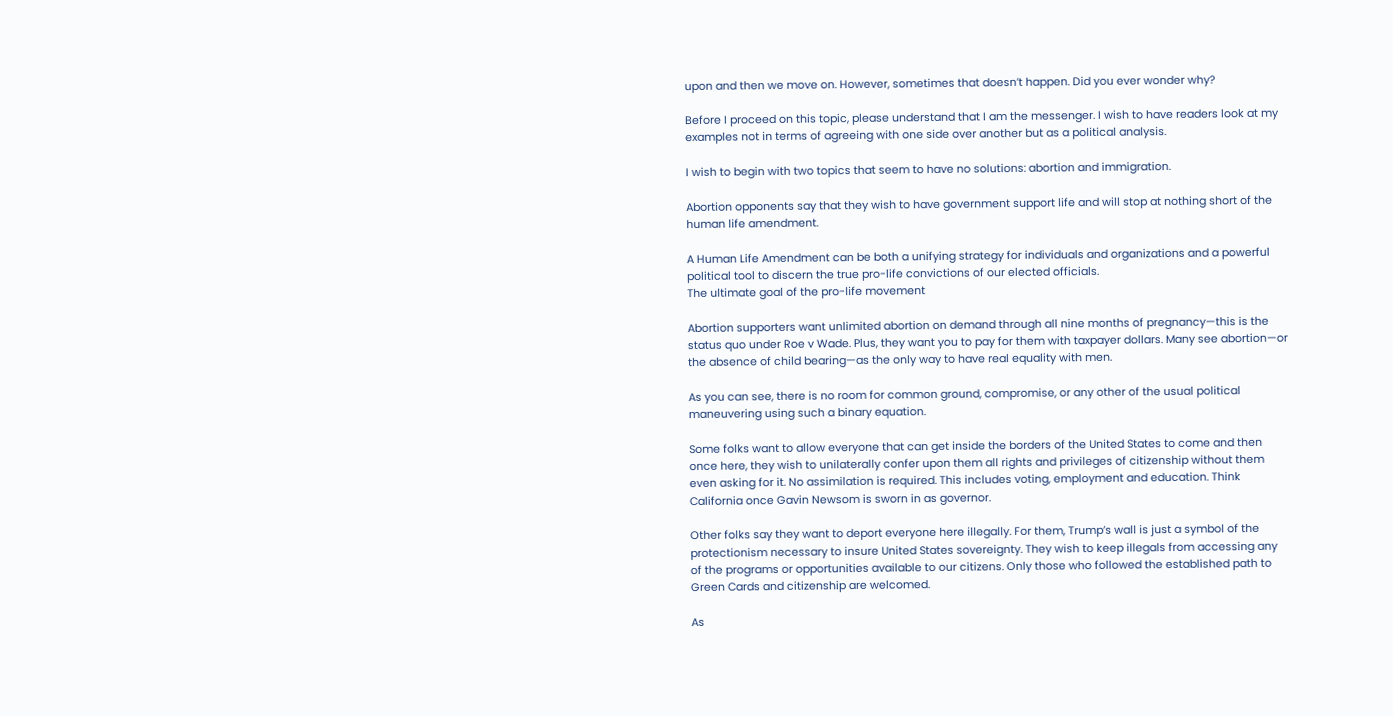upon and then we move on. However, sometimes that doesn’t happen. Did you ever wonder why?

Before I proceed on this topic, please understand that I am the messenger. I wish to have readers look at my examples not in terms of agreeing with one side over another but as a political analysis.

I wish to begin with two topics that seem to have no solutions: abortion and immigration.

Abortion opponents say that they wish to have government support life and will stop at nothing short of the human life amendment.

A Human Life Amendment can be both a unifying strategy for individuals and organizations and a powerful political tool to discern the true pro-life convictions of our elected officials.
The ultimate goal of the pro-life movement

Abortion supporters want unlimited abortion on demand through all nine months of pregnancy—this is the status quo under Roe v Wade. Plus, they want you to pay for them with taxpayer dollars. Many see abortion—or the absence of child bearing—as the only way to have real equality with men.

As you can see, there is no room for common ground, compromise, or any other of the usual political maneuvering using such a binary equation.

Some folks want to allow everyone that can get inside the borders of the United States to come and then once here, they wish to unilaterally confer upon them all rights and privileges of citizenship without them even asking for it. No assimilation is required. This includes voting, employment and education. Think California once Gavin Newsom is sworn in as governor.

Other folks say they want to deport everyone here illegally. For them, Trump’s wall is just a symbol of the protectionism necessary to insure United States sovereignty. They wish to keep illegals from accessing any of the programs or opportunities available to our citizens. Only those who followed the established path to Green Cards and citizenship are welcomed.

As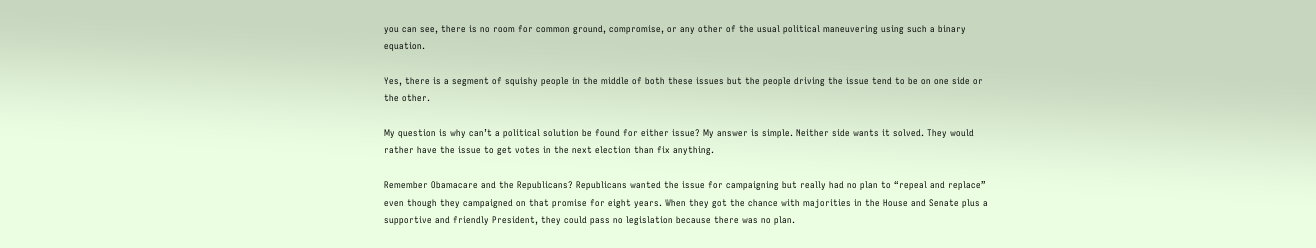you can see, there is no room for common ground, compromise, or any other of the usual political maneuvering using such a binary equation.

Yes, there is a segment of squishy people in the middle of both these issues but the people driving the issue tend to be on one side or the other.

My question is why can’t a political solution be found for either issue? My answer is simple. Neither side wants it solved. They would rather have the issue to get votes in the next election than fix anything.

Remember Obamacare and the Republicans? Republicans wanted the issue for campaigning but really had no plan to “repeal and replace” even though they campaigned on that promise for eight years. When they got the chance with majorities in the House and Senate plus a supportive and friendly President, they could pass no legislation because there was no plan.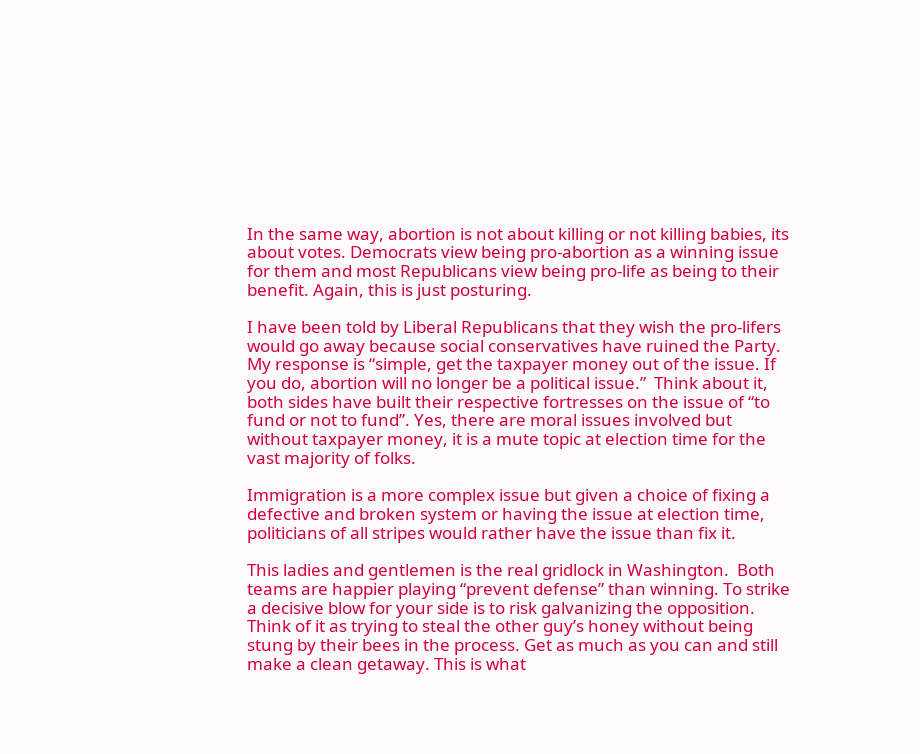In the same way, abortion is not about killing or not killing babies, its about votes. Democrats view being pro-abortion as a winning issue for them and most Republicans view being pro-life as being to their benefit. Again, this is just posturing.

I have been told by Liberal Republicans that they wish the pro-lifers would go away because social conservatives have ruined the Party. My response is “simple, get the taxpayer money out of the issue. If you do, abortion will no longer be a political issue.”  Think about it, both sides have built their respective fortresses on the issue of “to fund or not to fund”. Yes, there are moral issues involved but without taxpayer money, it is a mute topic at election time for the vast majority of folks.

Immigration is a more complex issue but given a choice of fixing a defective and broken system or having the issue at election time, politicians of all stripes would rather have the issue than fix it.

This ladies and gentlemen is the real gridlock in Washington.  Both teams are happier playing “prevent defense” than winning. To strike a decisive blow for your side is to risk galvanizing the opposition. Think of it as trying to steal the other guy’s honey without being stung by their bees in the process. Get as much as you can and still make a clean getaway. This is what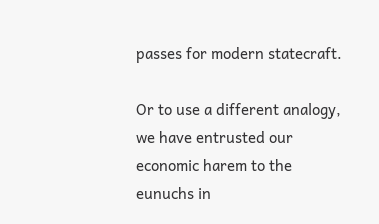passes for modern statecraft.

Or to use a different analogy, we have entrusted our economic harem to the eunuchs in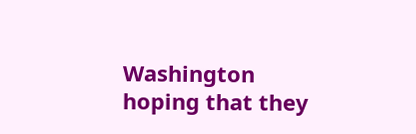Washington hoping that they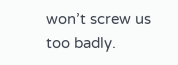won’t screw us too badly.